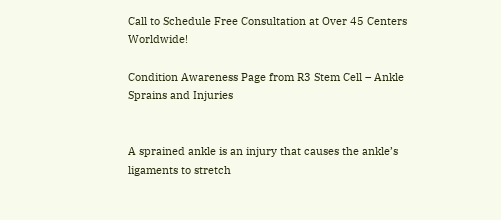Call to Schedule Free Consultation at Over 45 Centers Worldwide!

Condition Awareness Page from R3 Stem Cell – Ankle Sprains and Injuries


A sprained ankle is an injury that causes the ankle’s ligaments to stretch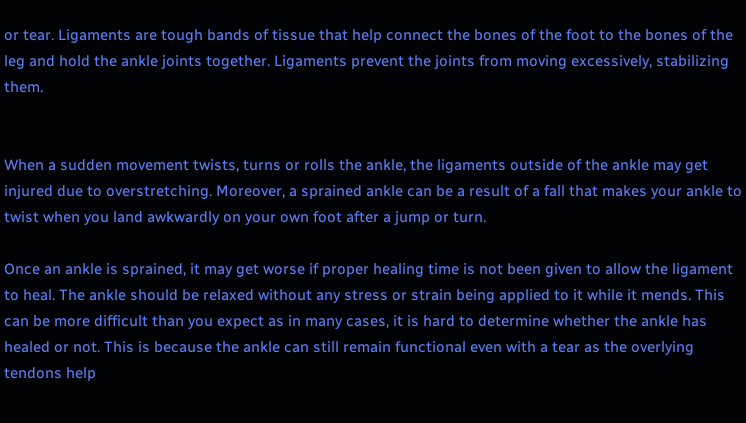or tear. Ligaments are tough bands of tissue that help connect the bones of the foot to the bones of the leg and hold the ankle joints together. Ligaments prevent the joints from moving excessively, stabilizing them.


When a sudden movement twists, turns or rolls the ankle, the ligaments outside of the ankle may get injured due to overstretching. Moreover, a sprained ankle can be a result of a fall that makes your ankle to twist when you land awkwardly on your own foot after a jump or turn.

Once an ankle is sprained, it may get worse if proper healing time is not been given to allow the ligament to heal. The ankle should be relaxed without any stress or strain being applied to it while it mends. This can be more difficult than you expect as in many cases, it is hard to determine whether the ankle has healed or not. This is because the ankle can still remain functional even with a tear as the overlying tendons help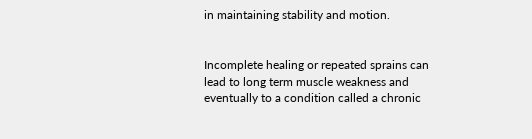in maintaining stability and motion.


Incomplete healing or repeated sprains can lead to long term muscle weakness and eventually to a condition called a chronic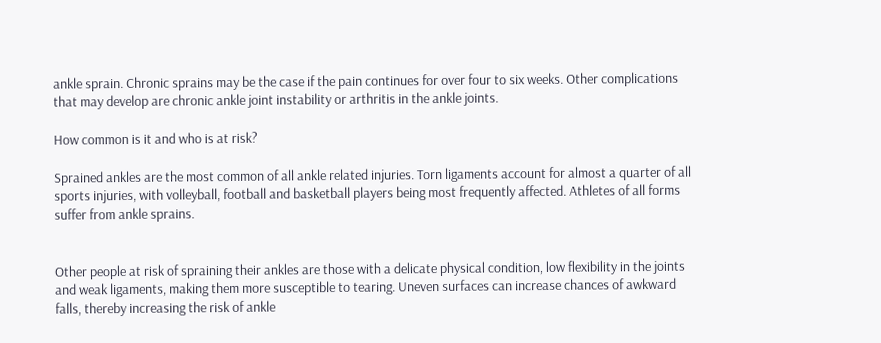ankle sprain. Chronic sprains may be the case if the pain continues for over four to six weeks. Other complications that may develop are chronic ankle joint instability or arthritis in the ankle joints.

How common is it and who is at risk?

Sprained ankles are the most common of all ankle related injuries. Torn ligaments account for almost a quarter of all sports injuries, with volleyball, football and basketball players being most frequently affected. Athletes of all forms suffer from ankle sprains.


Other people at risk of spraining their ankles are those with a delicate physical condition, low flexibility in the joints and weak ligaments, making them more susceptible to tearing. Uneven surfaces can increase chances of awkward falls, thereby increasing the risk of ankle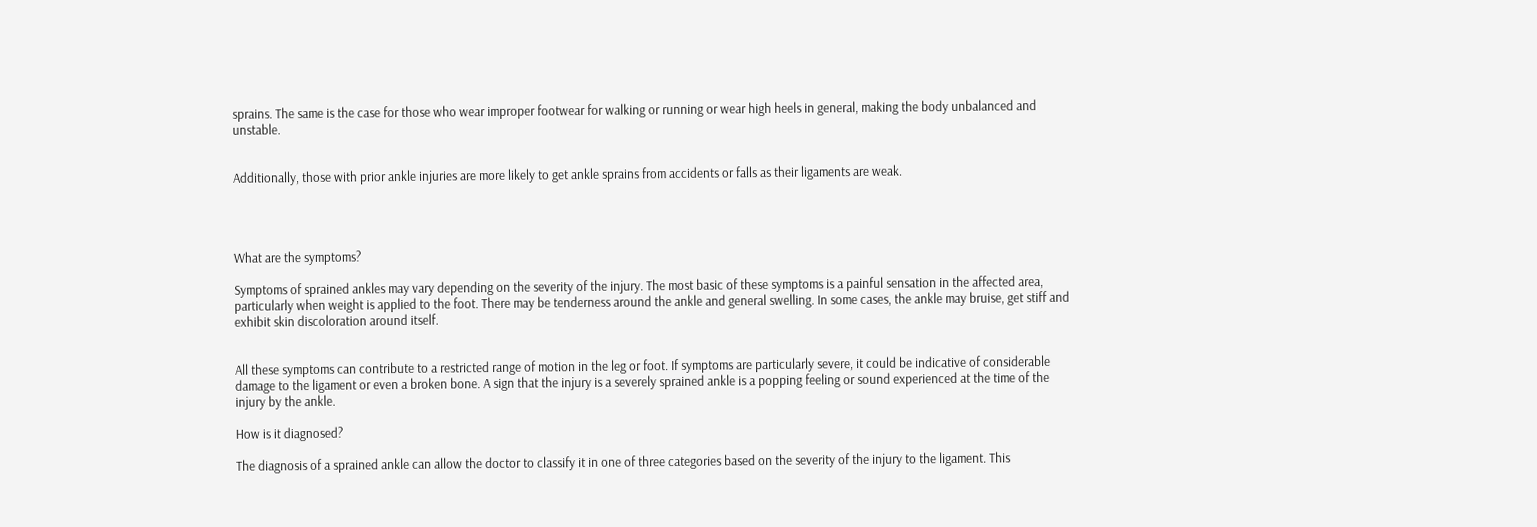sprains. The same is the case for those who wear improper footwear for walking or running or wear high heels in general, making the body unbalanced and unstable.


Additionally, those with prior ankle injuries are more likely to get ankle sprains from accidents or falls as their ligaments are weak.




What are the symptoms?

Symptoms of sprained ankles may vary depending on the severity of the injury. The most basic of these symptoms is a painful sensation in the affected area, particularly when weight is applied to the foot. There may be tenderness around the ankle and general swelling. In some cases, the ankle may bruise, get stiff and exhibit skin discoloration around itself.


All these symptoms can contribute to a restricted range of motion in the leg or foot. If symptoms are particularly severe, it could be indicative of considerable damage to the ligament or even a broken bone. A sign that the injury is a severely sprained ankle is a popping feeling or sound experienced at the time of the injury by the ankle.

How is it diagnosed?

The diagnosis of a sprained ankle can allow the doctor to classify it in one of three categories based on the severity of the injury to the ligament. This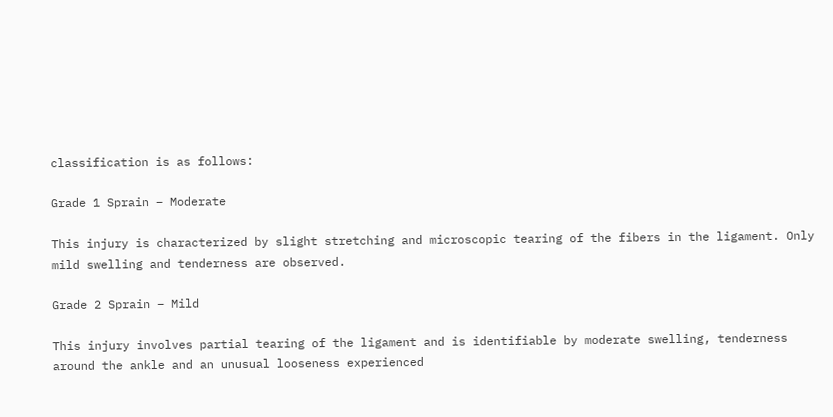classification is as follows:

Grade 1 Sprain – Moderate

This injury is characterized by slight stretching and microscopic tearing of the fibers in the ligament. Only mild swelling and tenderness are observed.

Grade 2 Sprain – Mild

This injury involves partial tearing of the ligament and is identifiable by moderate swelling, tenderness around the ankle and an unusual looseness experienced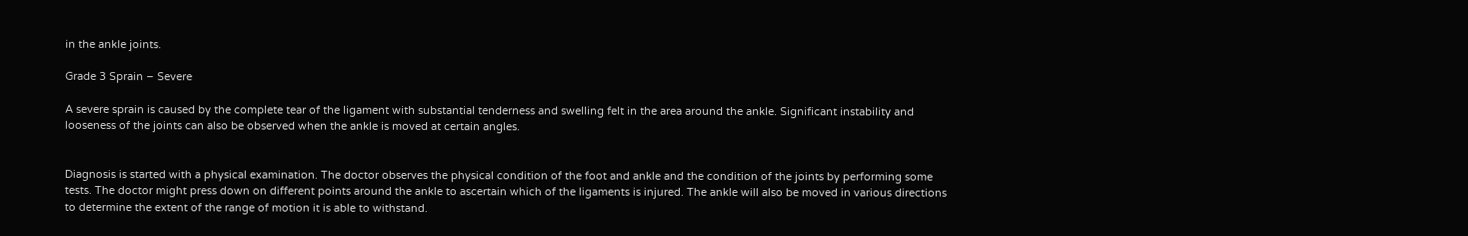in the ankle joints.

Grade 3 Sprain – Severe

A severe sprain is caused by the complete tear of the ligament with substantial tenderness and swelling felt in the area around the ankle. Significant instability and looseness of the joints can also be observed when the ankle is moved at certain angles.


Diagnosis is started with a physical examination. The doctor observes the physical condition of the foot and ankle and the condition of the joints by performing some tests. The doctor might press down on different points around the ankle to ascertain which of the ligaments is injured. The ankle will also be moved in various directions to determine the extent of the range of motion it is able to withstand.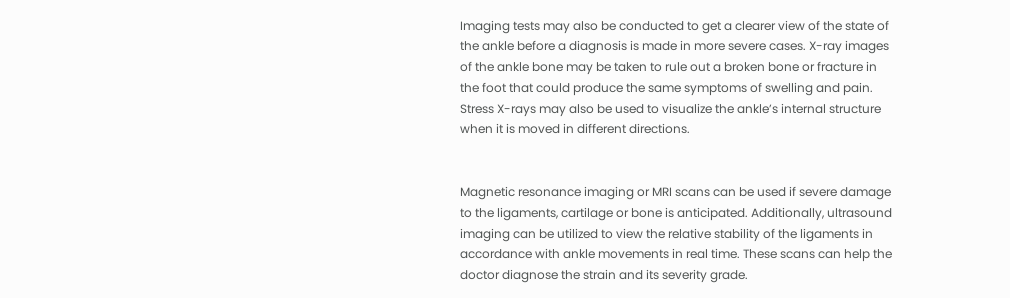Imaging tests may also be conducted to get a clearer view of the state of the ankle before a diagnosis is made in more severe cases. X-ray images of the ankle bone may be taken to rule out a broken bone or fracture in the foot that could produce the same symptoms of swelling and pain. Stress X-rays may also be used to visualize the ankle’s internal structure when it is moved in different directions.


Magnetic resonance imaging or MRI scans can be used if severe damage to the ligaments, cartilage or bone is anticipated. Additionally, ultrasound imaging can be utilized to view the relative stability of the ligaments in accordance with ankle movements in real time. These scans can help the doctor diagnose the strain and its severity grade.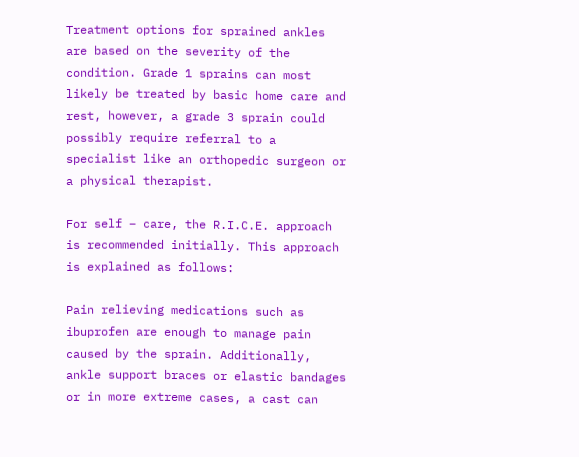Treatment options for sprained ankles are based on the severity of the condition. Grade 1 sprains can most likely be treated by basic home care and rest, however, a grade 3 sprain could possibly require referral to a specialist like an orthopedic surgeon or a physical therapist.

For self – care, the R.I.C.E. approach is recommended initially. This approach is explained as follows:

Pain relieving medications such as ibuprofen are enough to manage pain caused by the sprain. Additionally, ankle support braces or elastic bandages or in more extreme cases, a cast can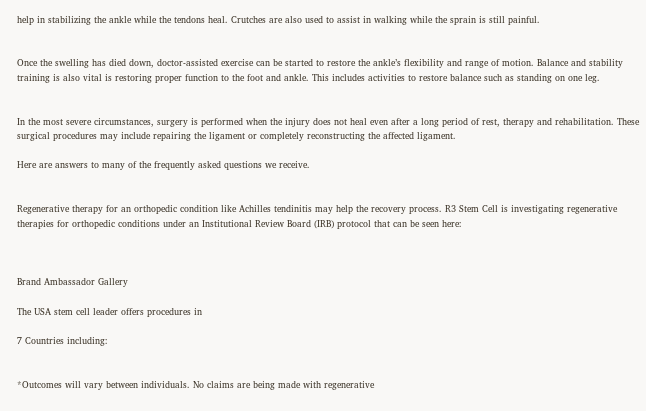help in stabilizing the ankle while the tendons heal. Crutches are also used to assist in walking while the sprain is still painful.


Once the swelling has died down, doctor-assisted exercise can be started to restore the ankle’s flexibility and range of motion. Balance and stability training is also vital is restoring proper function to the foot and ankle. This includes activities to restore balance such as standing on one leg.


In the most severe circumstances, surgery is performed when the injury does not heal even after a long period of rest, therapy and rehabilitation. These surgical procedures may include repairing the ligament or completely reconstructing the affected ligament.

Here are answers to many of the frequently asked questions we receive.


Regenerative therapy for an orthopedic condition like Achilles tendinitis may help the recovery process. R3 Stem Cell is investigating regenerative therapies for orthopedic conditions under an Institutional Review Board (IRB) protocol that can be seen here:



Brand Ambassador Gallery

The USA stem cell leader offers procedures in

7 Countries including:


*Outcomes will vary between individuals. No claims are being made with regenerative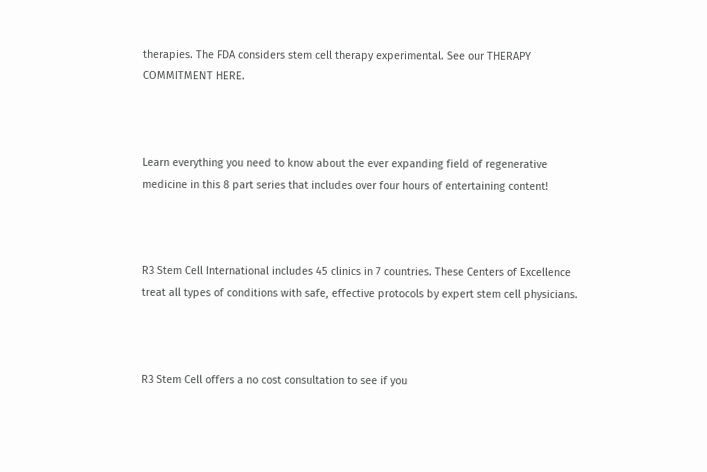therapies. The FDA considers stem cell therapy experimental. See our THERAPY COMMITMENT HERE.



Learn everything you need to know about the ever expanding field of regenerative medicine in this 8 part series that includes over four hours of entertaining content!



R3 Stem Cell International includes 45 clinics in 7 countries. These Centers of Excellence treat all types of conditions with safe, effective protocols by expert stem cell physicians.



R3 Stem Cell offers a no cost consultation to see if you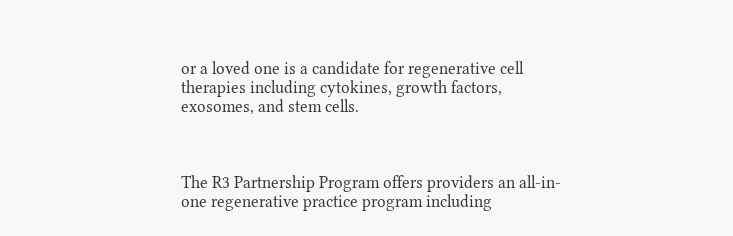or a loved one is a candidate for regenerative cell therapies including cytokines, growth factors, exosomes, and stem cells.



The R3 Partnership Program offers providers an all-in-one regenerative practice program including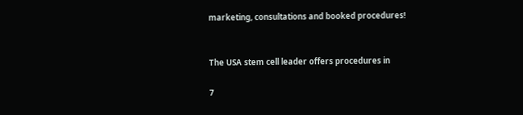marketing, consultations and booked procedures!


The USA stem cell leader offers procedures in

7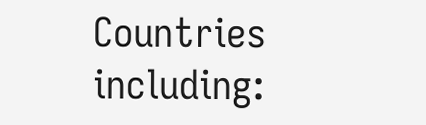Countries including: